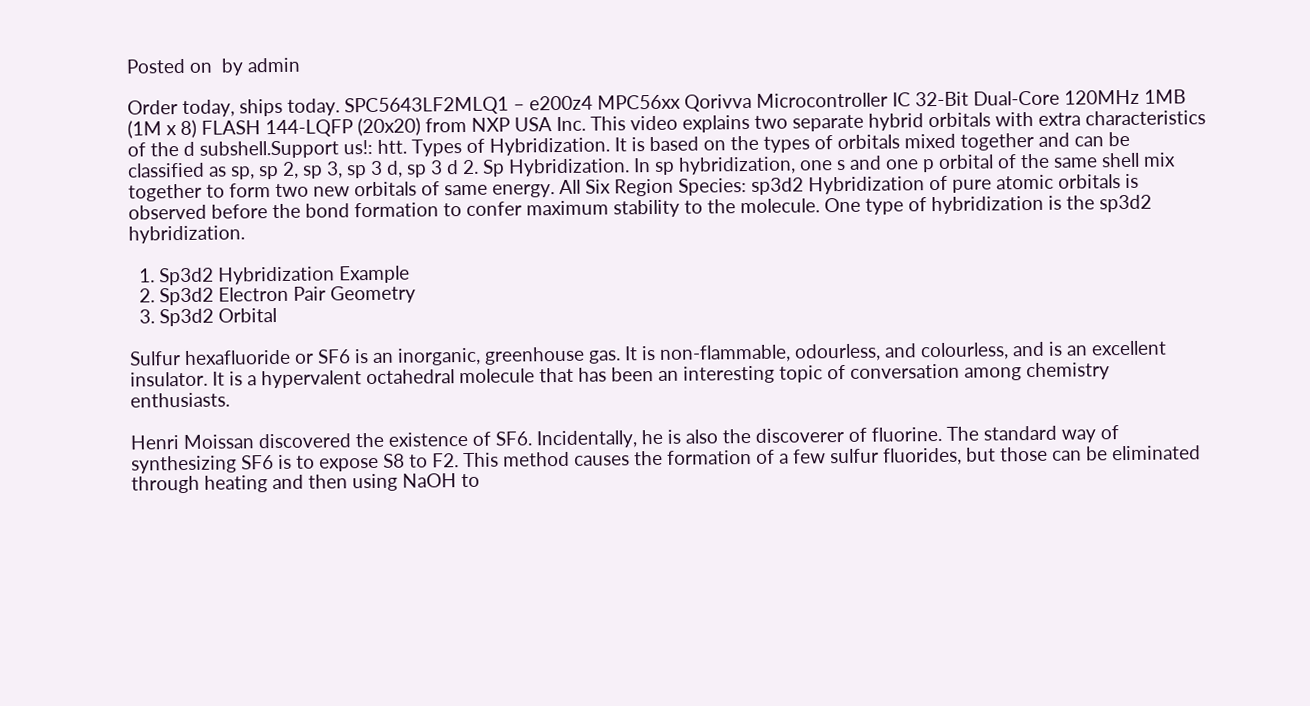Posted on  by admin

Order today, ships today. SPC5643LF2MLQ1 – e200z4 MPC56xx Qorivva Microcontroller IC 32-Bit Dual-Core 120MHz 1MB (1M x 8) FLASH 144-LQFP (20x20) from NXP USA Inc. This video explains two separate hybrid orbitals with extra characteristics of the d subshell.Support us!: htt. Types of Hybridization. It is based on the types of orbitals mixed together and can be classified as sp, sp 2, sp 3, sp 3 d, sp 3 d 2. Sp Hybridization. In sp hybridization, one s and one p orbital of the same shell mix together to form two new orbitals of same energy. All Six Region Species: sp3d2 Hybridization of pure atomic orbitals is observed before the bond formation to confer maximum stability to the molecule. One type of hybridization is the sp3d2 hybridization.

  1. Sp3d2 Hybridization Example
  2. Sp3d2 Electron Pair Geometry
  3. Sp3d2 Orbital

Sulfur hexafluoride or SF6 is an inorganic, greenhouse gas. It is non-flammable, odourless, and colourless, and is an excellent insulator. It is a hypervalent octahedral molecule that has been an interesting topic of conversation among chemistry enthusiasts.

Henri Moissan discovered the existence of SF6. Incidentally, he is also the discoverer of fluorine. The standard way of synthesizing SF6 is to expose S8 to F2. This method causes the formation of a few sulfur fluorides, but those can be eliminated through heating and then using NaOH to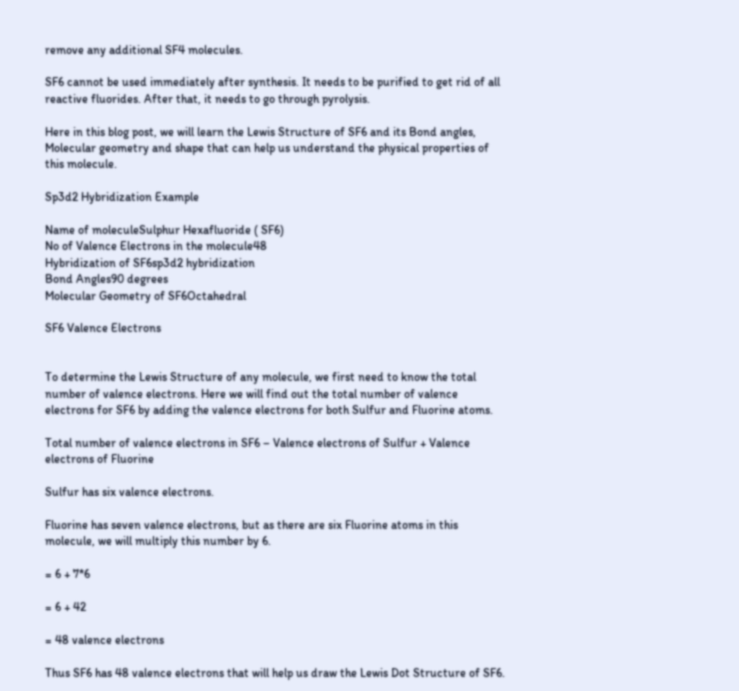remove any additional SF4 molecules.

SF6 cannot be used immediately after synthesis. It needs to be purified to get rid of all reactive fluorides. After that, it needs to go through pyrolysis.

Here in this blog post, we will learn the Lewis Structure of SF6 and its Bond angles, Molecular geometry and shape that can help us understand the physical properties of this molecule.

Sp3d2 Hybridization Example

Name of moleculeSulphur Hexafluoride ( SF6)
No of Valence Electrons in the molecule48
Hybridization of SF6sp3d2 hybridization
Bond Angles90 degrees
Molecular Geometry of SF6Octahedral

SF6 Valence Electrons


To determine the Lewis Structure of any molecule, we first need to know the total number of valence electrons. Here we will find out the total number of valence electrons for SF6 by adding the valence electrons for both Sulfur and Fluorine atoms.

Total number of valence electrons in SF6 – Valence electrons of Sulfur + Valence electrons of Fluorine

Sulfur has six valence electrons.

Fluorine has seven valence electrons, but as there are six Fluorine atoms in this molecule, we will multiply this number by 6.

= 6 + 7*6

= 6 + 42

= 48 valence electrons

Thus SF6 has 48 valence electrons that will help us draw the Lewis Dot Structure of SF6.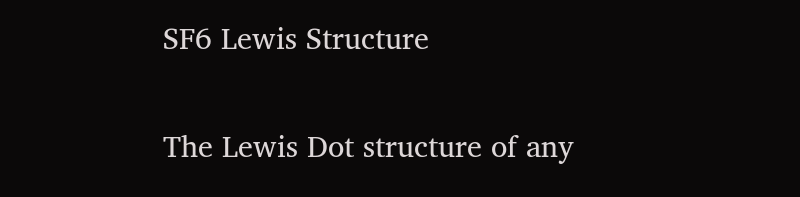SF6 Lewis Structure

The Lewis Dot structure of any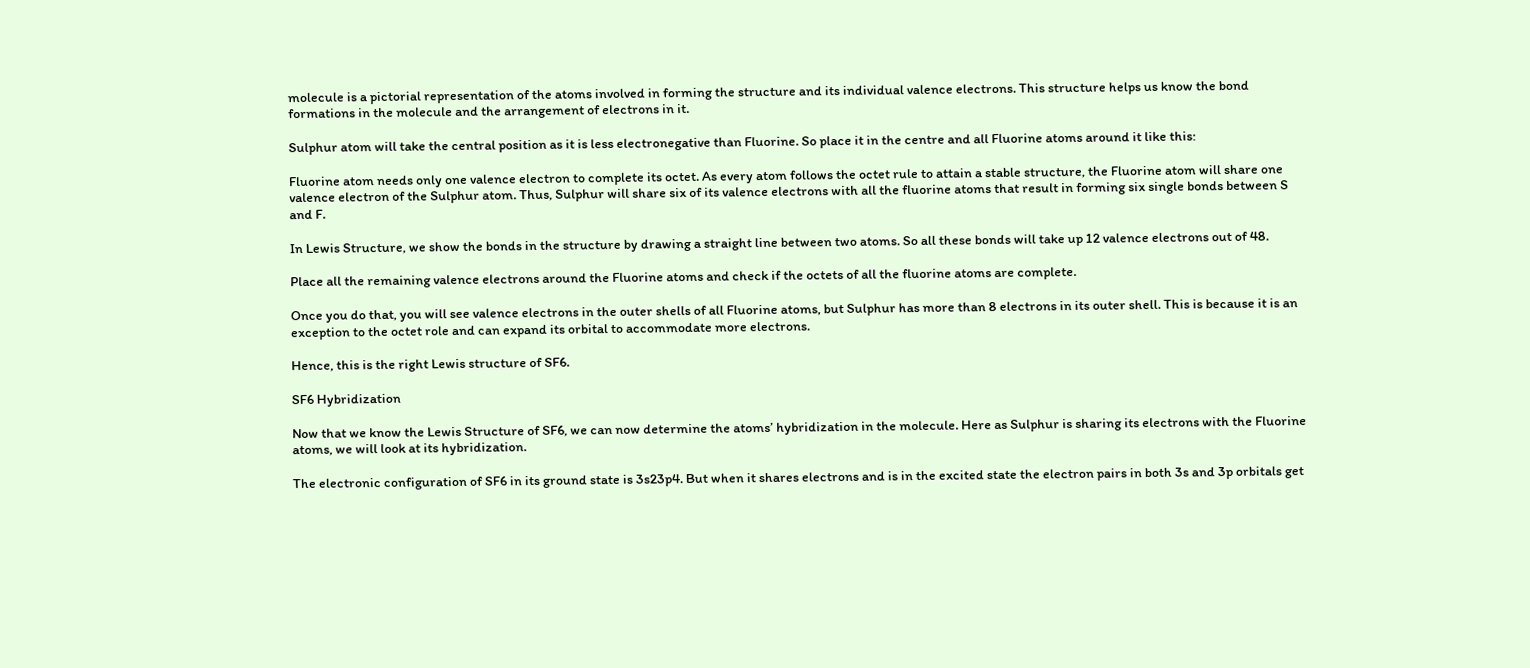molecule is a pictorial representation of the atoms involved in forming the structure and its individual valence electrons. This structure helps us know the bond formations in the molecule and the arrangement of electrons in it.

Sulphur atom will take the central position as it is less electronegative than Fluorine. So place it in the centre and all Fluorine atoms around it like this:

Fluorine atom needs only one valence electron to complete its octet. As every atom follows the octet rule to attain a stable structure, the Fluorine atom will share one valence electron of the Sulphur atom. Thus, Sulphur will share six of its valence electrons with all the fluorine atoms that result in forming six single bonds between S and F.

In Lewis Structure, we show the bonds in the structure by drawing a straight line between two atoms. So all these bonds will take up 12 valence electrons out of 48.

Place all the remaining valence electrons around the Fluorine atoms and check if the octets of all the fluorine atoms are complete.

Once you do that, you will see valence electrons in the outer shells of all Fluorine atoms, but Sulphur has more than 8 electrons in its outer shell. This is because it is an exception to the octet role and can expand its orbital to accommodate more electrons.

Hence, this is the right Lewis structure of SF6.

SF6 Hybridization

Now that we know the Lewis Structure of SF6, we can now determine the atoms’ hybridization in the molecule. Here as Sulphur is sharing its electrons with the Fluorine atoms, we will look at its hybridization.

The electronic configuration of SF6 in its ground state is 3s23p4. But when it shares electrons and is in the excited state the electron pairs in both 3s and 3p orbitals get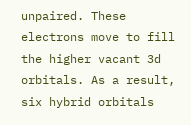unpaired. These electrons move to fill the higher vacant 3d orbitals. As a result, six hybrid orbitals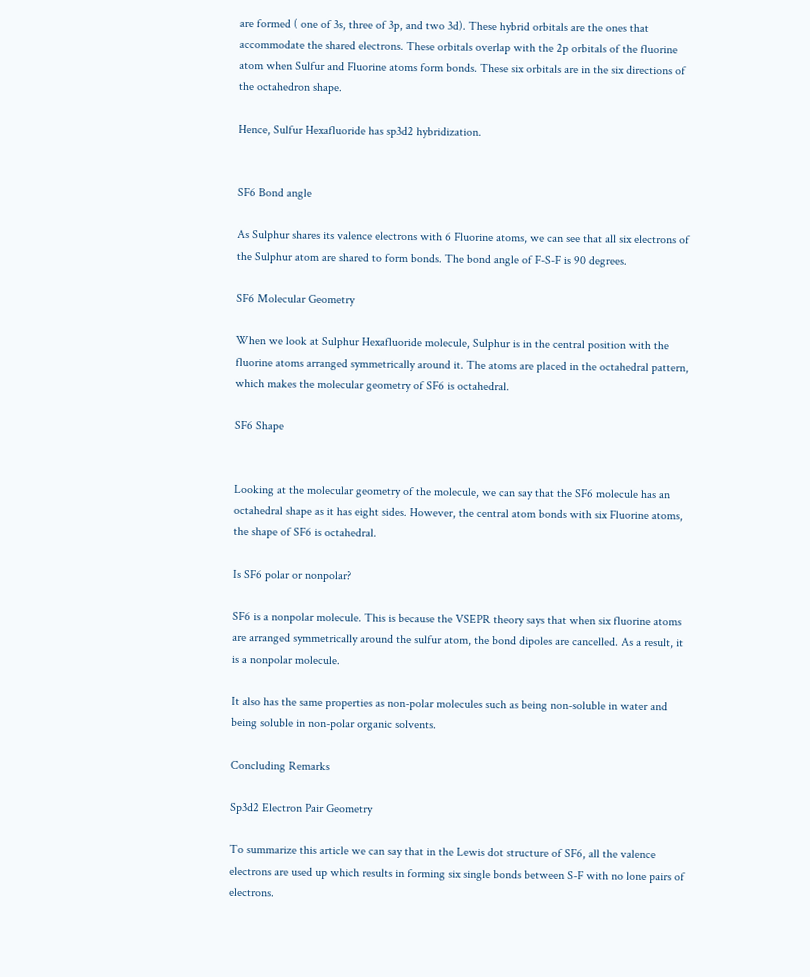are formed ( one of 3s, three of 3p, and two 3d). These hybrid orbitals are the ones that accommodate the shared electrons. These orbitals overlap with the 2p orbitals of the fluorine atom when Sulfur and Fluorine atoms form bonds. These six orbitals are in the six directions of the octahedron shape.

Hence, Sulfur Hexafluoride has sp3d2 hybridization.


SF6 Bond angle

As Sulphur shares its valence electrons with 6 Fluorine atoms, we can see that all six electrons of the Sulphur atom are shared to form bonds. The bond angle of F-S-F is 90 degrees.

SF6 Molecular Geometry

When we look at Sulphur Hexafluoride molecule, Sulphur is in the central position with the fluorine atoms arranged symmetrically around it. The atoms are placed in the octahedral pattern, which makes the molecular geometry of SF6 is octahedral.

SF6 Shape


Looking at the molecular geometry of the molecule, we can say that the SF6 molecule has an octahedral shape as it has eight sides. However, the central atom bonds with six Fluorine atoms, the shape of SF6 is octahedral.

Is SF6 polar or nonpolar?

SF6 is a nonpolar molecule. This is because the VSEPR theory says that when six fluorine atoms are arranged symmetrically around the sulfur atom, the bond dipoles are cancelled. As a result, it is a nonpolar molecule.

It also has the same properties as non-polar molecules such as being non-soluble in water and being soluble in non-polar organic solvents.

Concluding Remarks

Sp3d2 Electron Pair Geometry

To summarize this article we can say that in the Lewis dot structure of SF6, all the valence electrons are used up which results in forming six single bonds between S-F with no lone pairs of electrons.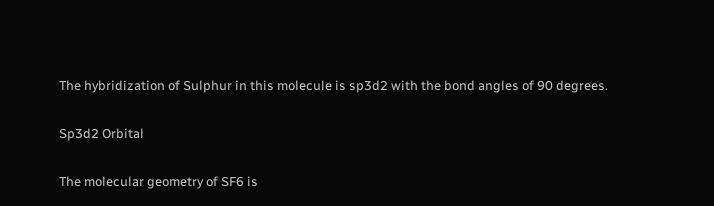The hybridization of Sulphur in this molecule is sp3d2 with the bond angles of 90 degrees.

Sp3d2 Orbital

The molecular geometry of SF6 is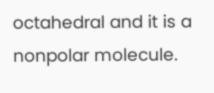octahedral and it is a nonpolar molecule.